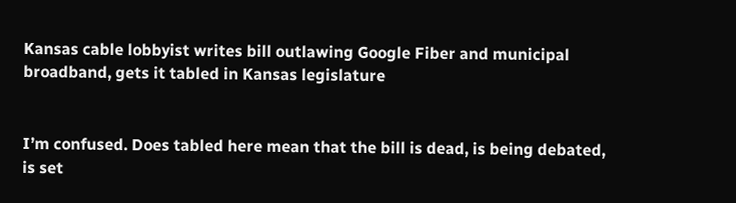Kansas cable lobbyist writes bill outlawing Google Fiber and municipal broadband, gets it tabled in Kansas legislature


I’m confused. Does tabled here mean that the bill is dead, is being debated, is set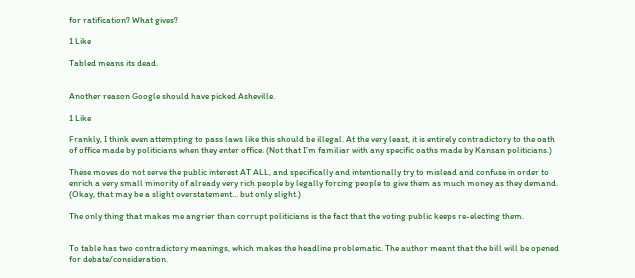for ratification? What gives?

1 Like

Tabled means its dead.


Another reason Google should have picked Asheville.

1 Like

Frankly, I think even attempting to pass laws like this should be illegal. At the very least, it is entirely contradictory to the oath of office made by politicians when they enter office. (Not that I’m familiar with any specific oaths made by Kansan politicians.)

These moves do not serve the public interest AT ALL, and specifically and intentionally try to mislead and confuse in order to enrich a very small minority of already very rich people by legally forcing people to give them as much money as they demand. (Okay, that may be a slight overstatement… but only slight.)

The only thing that makes me angrier than corrupt politicians is the fact that the voting public keeps re-electing them.


To table has two contradictory meanings, which makes the headline problematic. The author meant that the bill will be opened for debate/consideration.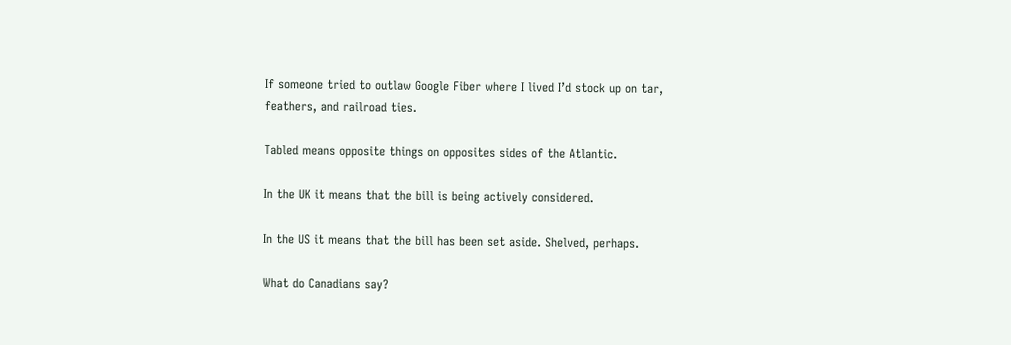If someone tried to outlaw Google Fiber where I lived I’d stock up on tar, feathers, and railroad ties.

Tabled means opposite things on opposites sides of the Atlantic.

In the UK it means that the bill is being actively considered.

In the US it means that the bill has been set aside. Shelved, perhaps.

What do Canadians say?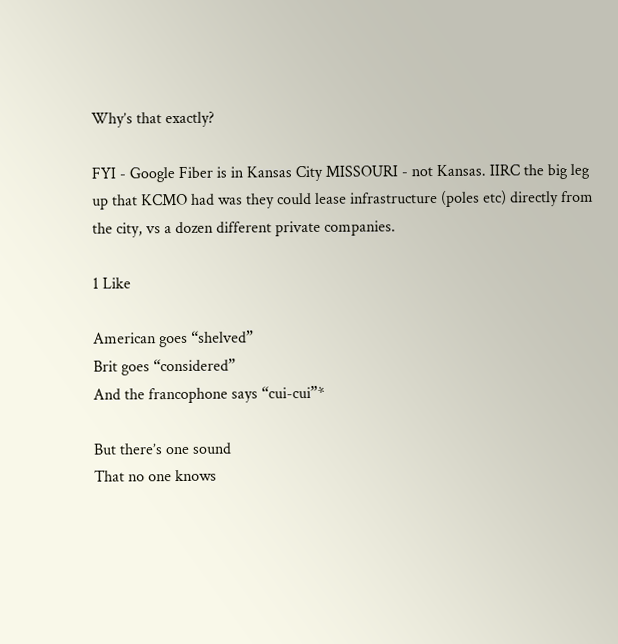Why’s that exactly?

FYI - Google Fiber is in Kansas City MISSOURI - not Kansas. IIRC the big leg up that KCMO had was they could lease infrastructure (poles etc) directly from the city, vs a dozen different private companies.

1 Like

American goes “shelved”
Brit goes “considered”
And the francophone says “cui-cui”*

But there’s one sound
That no one knows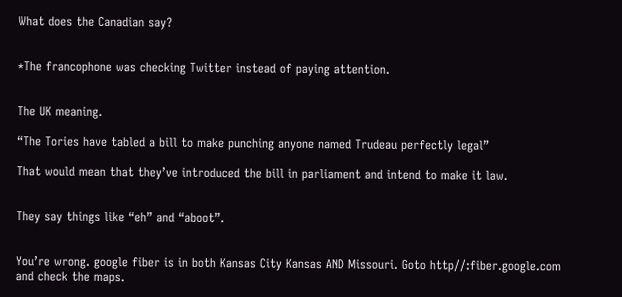What does the Canadian say?


*The francophone was checking Twitter instead of paying attention.


The UK meaning.

“The Tories have tabled a bill to make punching anyone named Trudeau perfectly legal”

That would mean that they’ve introduced the bill in parliament and intend to make it law.


They say things like “eh” and “aboot”.


You’re wrong. google fiber is in both Kansas City Kansas AND Missouri. Goto http//:fiber.google.com and check the maps.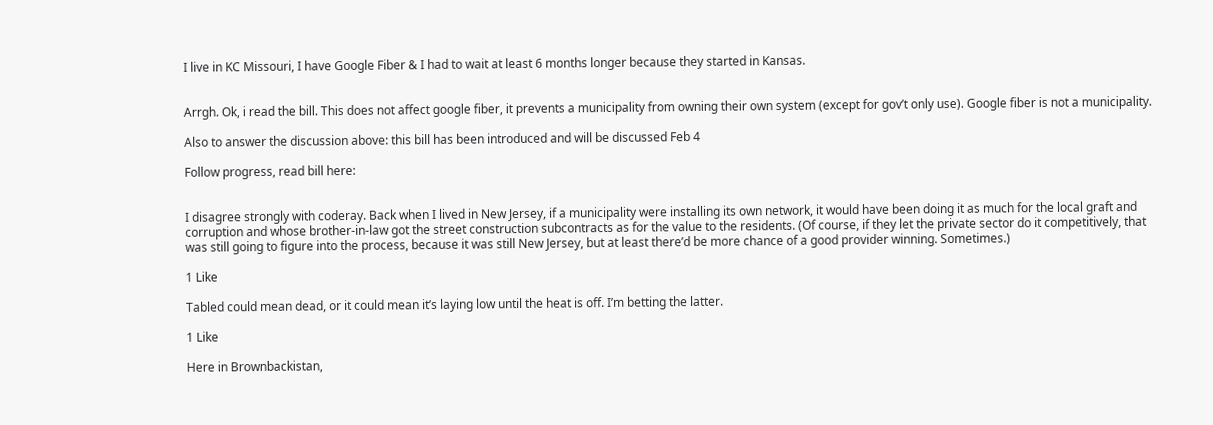I live in KC Missouri, I have Google Fiber & I had to wait at least 6 months longer because they started in Kansas.


Arrgh. Ok, i read the bill. This does not affect google fiber, it prevents a municipality from owning their own system (except for gov’t only use). Google fiber is not a municipality.

Also to answer the discussion above: this bill has been introduced and will be discussed Feb 4

Follow progress, read bill here:


I disagree strongly with coderay. Back when I lived in New Jersey, if a municipality were installing its own network, it would have been doing it as much for the local graft and corruption and whose brother-in-law got the street construction subcontracts as for the value to the residents. (Of course, if they let the private sector do it competitively, that was still going to figure into the process, because it was still New Jersey, but at least there’d be more chance of a good provider winning. Sometimes.)

1 Like

Tabled could mean dead, or it could mean it’s laying low until the heat is off. I’m betting the latter.

1 Like

Here in Brownbackistan,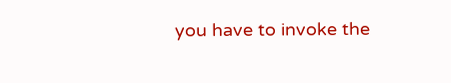you have to invoke the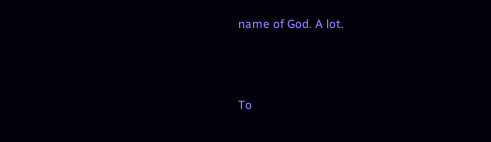name of God. A lot.



To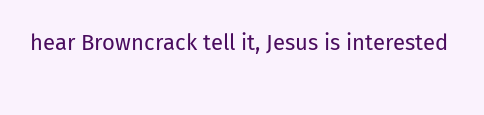hear Browncrack tell it, Jesus is interested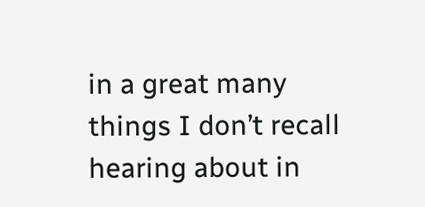in a great many things I don’t recall hearing about in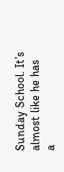Sunday School. It’s almost like he has a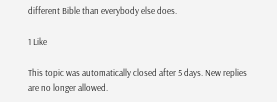different Bible than everybody else does.

1 Like

This topic was automatically closed after 5 days. New replies are no longer allowed.